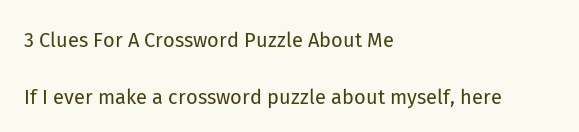3 Clues For A Crossword Puzzle About Me

If I ever make a crossword puzzle about myself, here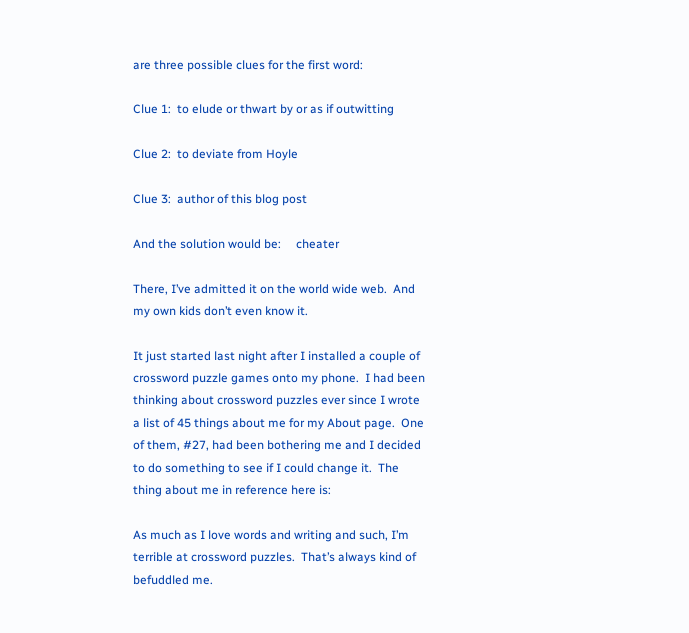are three possible clues for the first word:

Clue 1:  to elude or thwart by or as if outwitting

Clue 2:  to deviate from Hoyle

Clue 3:  author of this blog post

And the solution would be:     cheater

There, I’ve admitted it on the world wide web.  And my own kids don’t even know it.

It just started last night after I installed a couple of crossword puzzle games onto my phone.  I had been thinking about crossword puzzles ever since I wrote a list of 45 things about me for my About page.  One of them, #27, had been bothering me and I decided to do something to see if I could change it.  The thing about me in reference here is:

As much as I love words and writing and such, I’m terrible at crossword puzzles.  That’s always kind of befuddled me.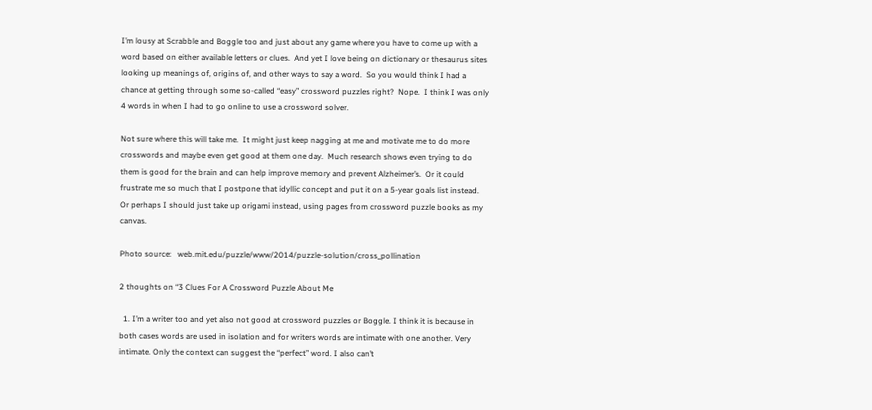I’m lousy at Scrabble and Boggle too and just about any game where you have to come up with a word based on either available letters or clues.  And yet I love being on dictionary or thesaurus sites looking up meanings of, origins of, and other ways to say a word.  So you would think I had a chance at getting through some so-called “easy” crossword puzzles right?  Nope.  I think I was only 4 words in when I had to go online to use a crossword solver.

Not sure where this will take me.  It might just keep nagging at me and motivate me to do more crosswords and maybe even get good at them one day.  Much research shows even trying to do them is good for the brain and can help improve memory and prevent Alzheimer’s.  Or it could frustrate me so much that I postpone that idyllic concept and put it on a 5-year goals list instead.  Or perhaps I should just take up origami instead, using pages from crossword puzzle books as my canvas.

Photo source:   web.mit.edu/puzzle/www/2014/puzzle-solution/cross_pollination

2 thoughts on “3 Clues For A Crossword Puzzle About Me

  1. I’m a writer too and yet also not good at crossword puzzles or Boggle. I think it is because in both cases words are used in isolation and for writers words are intimate with one another. Very intimate. Only the context can suggest the “perfect” word. I also can’t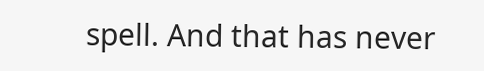spell. And that has never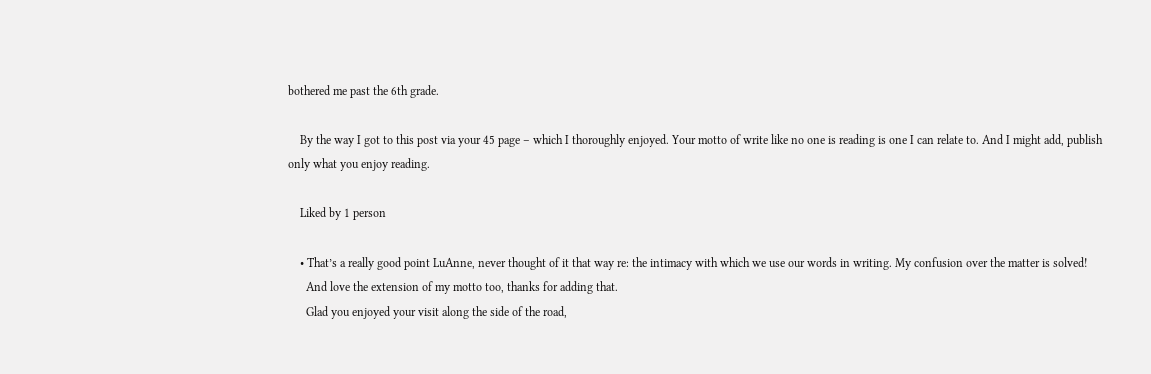bothered me past the 6th grade.

    By the way I got to this post via your 45 page – which I thoroughly enjoyed. Your motto of write like no one is reading is one I can relate to. And I might add, publish only what you enjoy reading.

    Liked by 1 person

    • That’s a really good point LuAnne, never thought of it that way re: the intimacy with which we use our words in writing. My confusion over the matter is solved!
      And love the extension of my motto too, thanks for adding that.
      Glad you enjoyed your visit along the side of the road,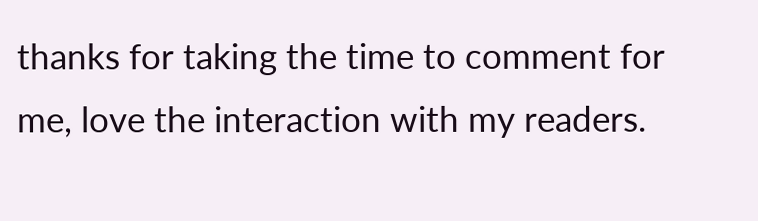thanks for taking the time to comment for me, love the interaction with my readers.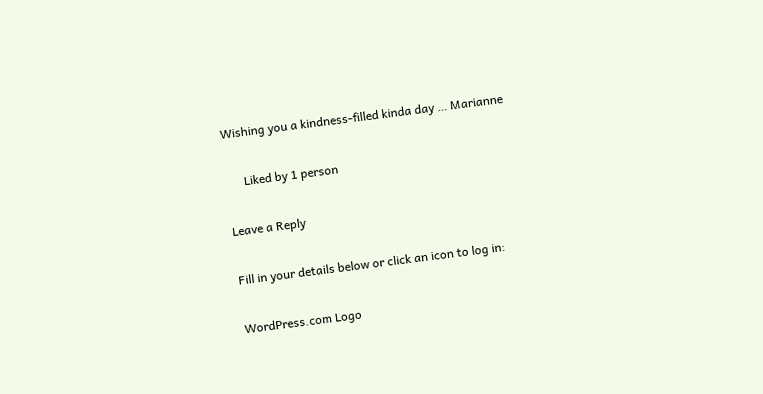Wishing you a kindness-filled kinda day … Marianne

      Liked by 1 person

Leave a Reply

Fill in your details below or click an icon to log in:

WordPress.com Logo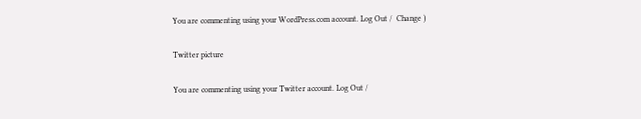You are commenting using your WordPress.com account. Log Out /  Change )

Twitter picture

You are commenting using your Twitter account. Log Out /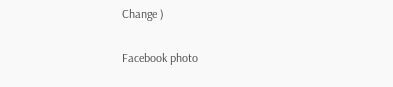Change )

Facebook photo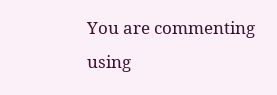You are commenting using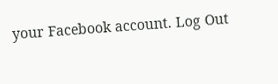your Facebook account. Log Out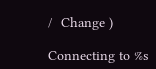/  Change )

Connecting to %s